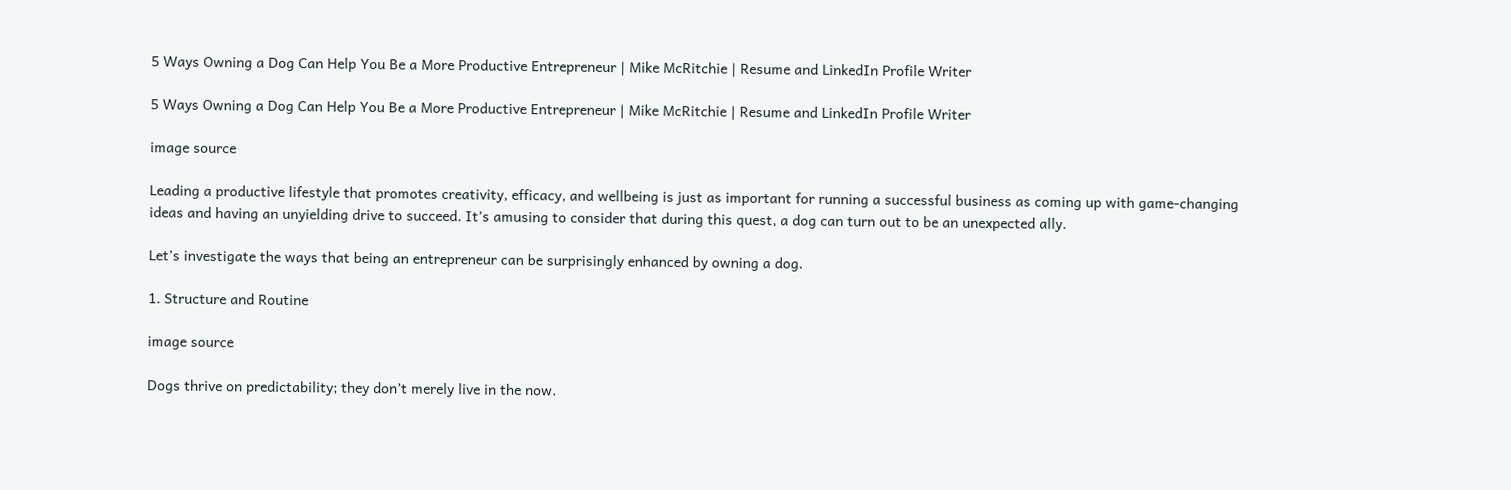5 Ways Owning a Dog Can Help You Be a More Productive Entrepreneur | Mike McRitchie | Resume and LinkedIn Profile Writer

5 Ways Owning a Dog Can Help You Be a More Productive Entrepreneur | Mike McRitchie | Resume and LinkedIn Profile Writer

image source

Leading a productive lifestyle that promotes creativity, efficacy, and wellbeing is just as important for running a successful business as coming up with game-changing ideas and having an unyielding drive to succeed. It’s amusing to consider that during this quest, a dog can turn out to be an unexpected ally.

Let’s investigate the ways that being an entrepreneur can be surprisingly enhanced by owning a dog.

1. Structure and Routine

image source

Dogs thrive on predictability; they don’t merely live in the now.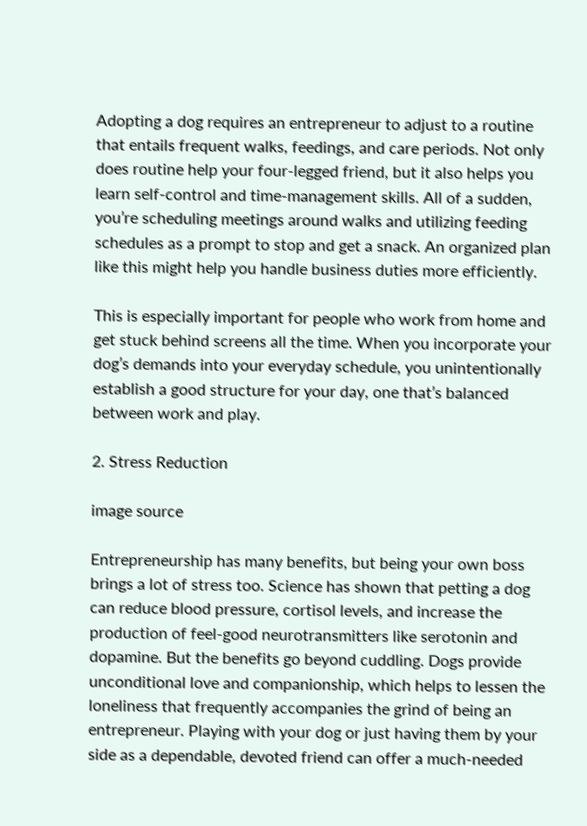Adopting a dog requires an entrepreneur to adjust to a routine that entails frequent walks, feedings, and care periods. Not only does routine help your four-legged friend, but it also helps you learn self-control and time-management skills. All of a sudden, you’re scheduling meetings around walks and utilizing feeding schedules as a prompt to stop and get a snack. An organized plan like this might help you handle business duties more efficiently.

This is especially important for people who work from home and get stuck behind screens all the time. When you incorporate your dog’s demands into your everyday schedule, you unintentionally establish a good structure for your day, one that’s balanced between work and play.

2. Stress Reduction

image source

Entrepreneurship has many benefits, but being your own boss brings a lot of stress too. Science has shown that petting a dog can reduce blood pressure, cortisol levels, and increase the production of feel-good neurotransmitters like serotonin and dopamine. But the benefits go beyond cuddling. Dogs provide unconditional love and companionship, which helps to lessen the loneliness that frequently accompanies the grind of being an entrepreneur. Playing with your dog or just having them by your side as a dependable, devoted friend can offer a much-needed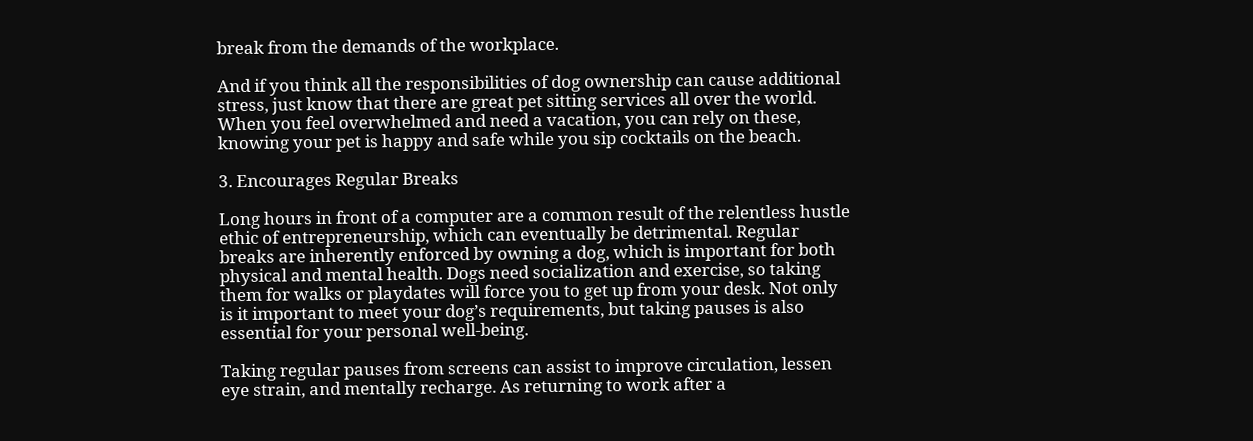break from the demands of the workplace.

And if you think all the responsibilities of dog ownership can cause additional stress, just know that there are great pet sitting services all over the world. When you feel overwhelmed and need a vacation, you can rely on these, knowing your pet is happy and safe while you sip cocktails on the beach.

3. Encourages Regular Breaks

Long hours in front of a computer are a common result of the relentless hustle ethic of entrepreneurship, which can eventually be detrimental. Regular breaks are inherently enforced by owning a dog, which is important for both physical and mental health. Dogs need socialization and exercise, so taking them for walks or playdates will force you to get up from your desk. Not only is it important to meet your dog’s requirements, but taking pauses is also essential for your personal well-being.

Taking regular pauses from screens can assist to improve circulation, lessen eye strain, and mentally recharge. As returning to work after a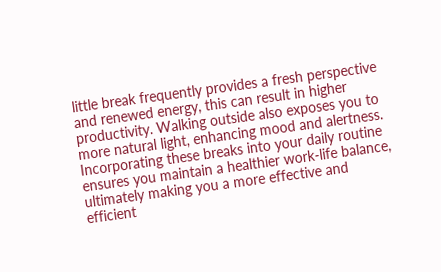little break frequently provides a fresh perspective and renewed energy, this can result in higher productivity. Walking outside also exposes you to more natural light, enhancing mood and alertness. Incorporating these breaks into your daily routine ensures you maintain a healthier work-life balance, ultimately making you a more effective and efficient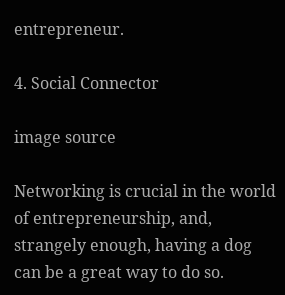entrepreneur.

4. Social Connector

image source

Networking is crucial in the world of entrepreneurship, and, strangely enough, having a dog can be a great way to do so.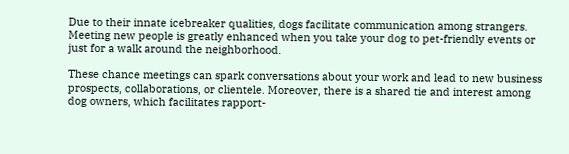Due to their innate icebreaker qualities, dogs facilitate communication among strangers. Meeting new people is greatly enhanced when you take your dog to pet-friendly events or just for a walk around the neighborhood.

These chance meetings can spark conversations about your work and lead to new business prospects, collaborations, or clientele. Moreover, there is a shared tie and interest among dog owners, which facilitates rapport-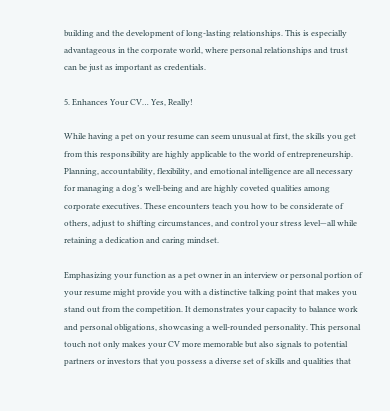building and the development of long-lasting relationships. This is especially advantageous in the corporate world, where personal relationships and trust can be just as important as credentials.

5. Enhances Your CV… Yes, Really!

While having a pet on your resume can seem unusual at first, the skills you get from this responsibility are highly applicable to the world of entrepreneurship. Planning, accountability, flexibility, and emotional intelligence are all necessary for managing a dog’s well-being and are highly coveted qualities among corporate executives. These encounters teach you how to be considerate of others, adjust to shifting circumstances, and control your stress level—all while retaining a dedication and caring mindset.

Emphasizing your function as a pet owner in an interview or personal portion of your resume might provide you with a distinctive talking point that makes you stand out from the competition. It demonstrates your capacity to balance work and personal obligations, showcasing a well-rounded personality. This personal touch not only makes your CV more memorable but also signals to potential partners or investors that you possess a diverse set of skills and qualities that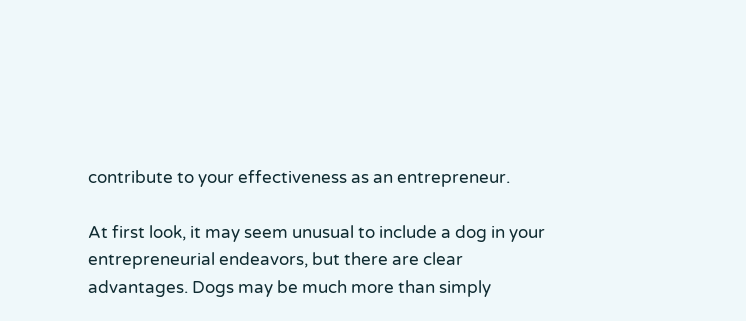contribute to your effectiveness as an entrepreneur.

At first look, it may seem unusual to include a dog in your entrepreneurial endeavors, but there are clear advantages. Dogs may be much more than simply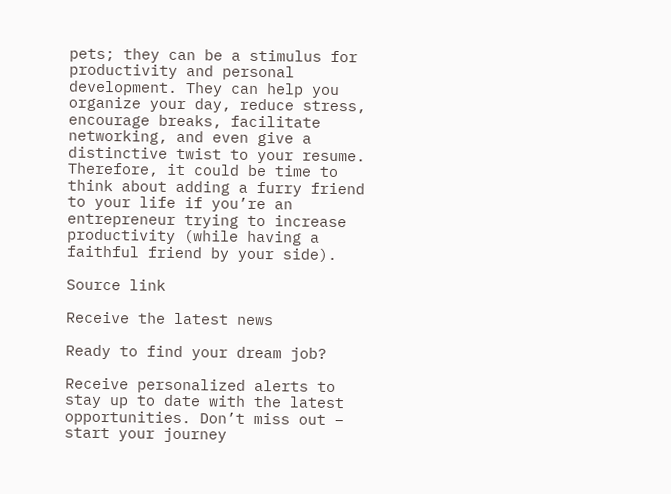pets; they can be a stimulus for productivity and personal development. They can help you organize your day, reduce stress, encourage breaks, facilitate networking, and even give a distinctive twist to your resume. Therefore, it could be time to think about adding a furry friend to your life if you’re an entrepreneur trying to increase productivity (while having a faithful friend by your side).

Source link

Receive the latest news

Ready to find your dream job?

Receive personalized alerts to stay up to date with the latest opportunities. Don’t miss out – start your journey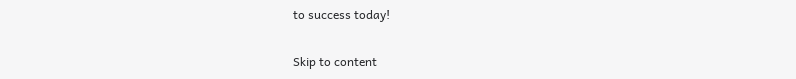to success today!

Skip to content